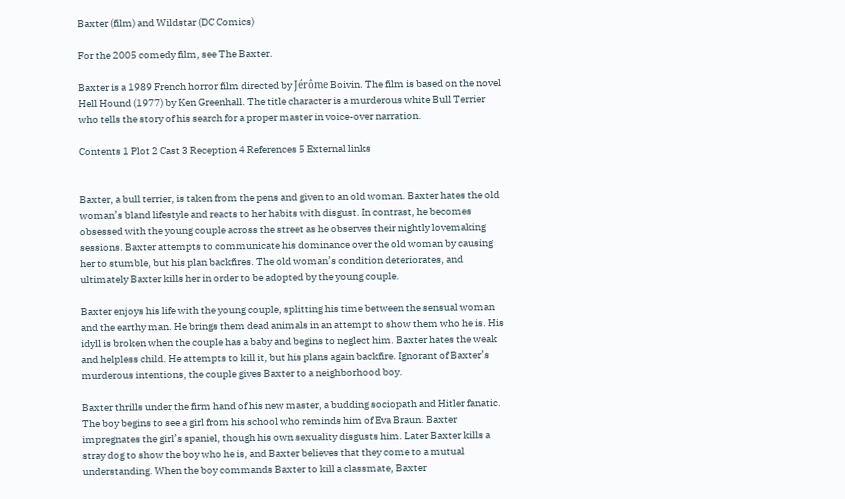Baxter (film) and Wildstar (DC Comics)

For the 2005 comedy film, see The Baxter.

Baxter is a 1989 French horror film directed by Jérôme Boivin. The film is based on the novel Hell Hound (1977) by Ken Greenhall. The title character is a murderous white Bull Terrier who tells the story of his search for a proper master in voice-over narration.

Contents 1 Plot 2 Cast 3 Reception 4 References 5 External links


Baxter, a bull terrier, is taken from the pens and given to an old woman. Baxter hates the old woman’s bland lifestyle and reacts to her habits with disgust. In contrast, he becomes obsessed with the young couple across the street as he observes their nightly lovemaking sessions. Baxter attempts to communicate his dominance over the old woman by causing her to stumble, but his plan backfires. The old woman’s condition deteriorates, and ultimately Baxter kills her in order to be adopted by the young couple.

Baxter enjoys his life with the young couple, splitting his time between the sensual woman and the earthy man. He brings them dead animals in an attempt to show them who he is. His idyll is broken when the couple has a baby and begins to neglect him. Baxter hates the weak and helpless child. He attempts to kill it, but his plans again backfire. Ignorant of Baxter’s murderous intentions, the couple gives Baxter to a neighborhood boy.

Baxter thrills under the firm hand of his new master, a budding sociopath and Hitler fanatic. The boy begins to see a girl from his school who reminds him of Eva Braun. Baxter impregnates the girl’s spaniel, though his own sexuality disgusts him. Later Baxter kills a stray dog to show the boy who he is, and Baxter believes that they come to a mutual understanding. When the boy commands Baxter to kill a classmate, Baxter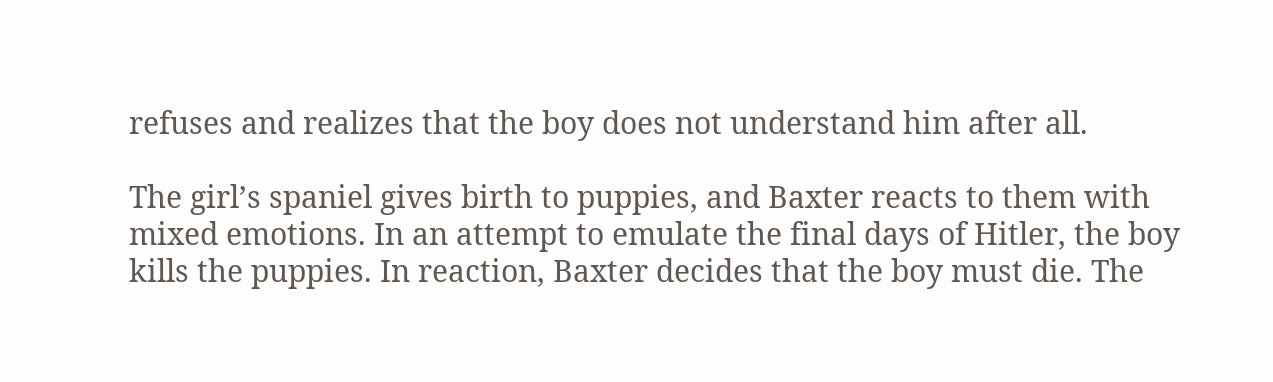refuses and realizes that the boy does not understand him after all.

The girl’s spaniel gives birth to puppies, and Baxter reacts to them with mixed emotions. In an attempt to emulate the final days of Hitler, the boy kills the puppies. In reaction, Baxter decides that the boy must die. The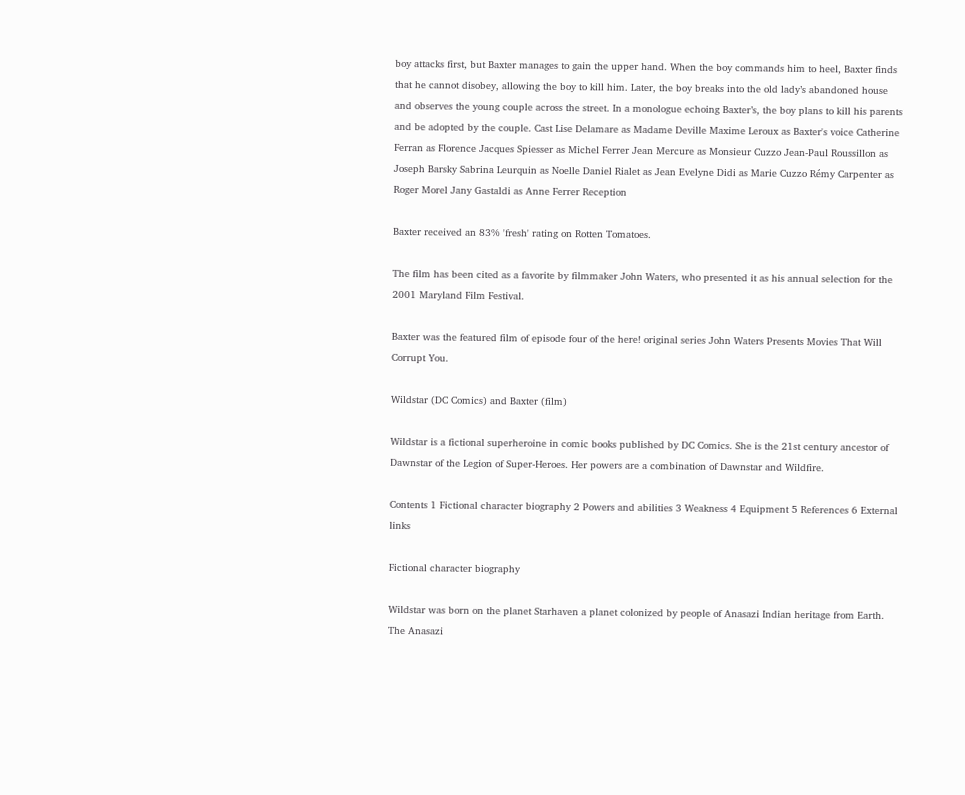boy attacks first, but Baxter manages to gain the upper hand. When the boy commands him to heel, Baxter finds that he cannot disobey, allowing the boy to kill him. Later, the boy breaks into the old lady’s abandoned house and observes the young couple across the street. In a monologue echoing Baxter’s, the boy plans to kill his parents and be adopted by the couple. Cast Lise Delamare as Madame Deville Maxime Leroux as Baxter's voice Catherine Ferran as Florence Jacques Spiesser as Michel Ferrer Jean Mercure as Monsieur Cuzzo Jean-Paul Roussillon as Joseph Barsky Sabrina Leurquin as Noelle Daniel Rialet as Jean Evelyne Didi as Marie Cuzzo Rémy Carpenter as Roger Morel Jany Gastaldi as Anne Ferrer Reception

Baxter received an 83% 'fresh' rating on Rotten Tomatoes.

The film has been cited as a favorite by filmmaker John Waters, who presented it as his annual selection for the 2001 Maryland Film Festival.

Baxter was the featured film of episode four of the here! original series John Waters Presents Movies That Will Corrupt You.

Wildstar (DC Comics) and Baxter (film)

Wildstar is a fictional superheroine in comic books published by DC Comics. She is the 21st century ancestor of Dawnstar of the Legion of Super-Heroes. Her powers are a combination of Dawnstar and Wildfire.

Contents 1 Fictional character biography 2 Powers and abilities 3 Weakness 4 Equipment 5 References 6 External links

Fictional character biography

Wildstar was born on the planet Starhaven a planet colonized by people of Anasazi Indian heritage from Earth. The Anasazi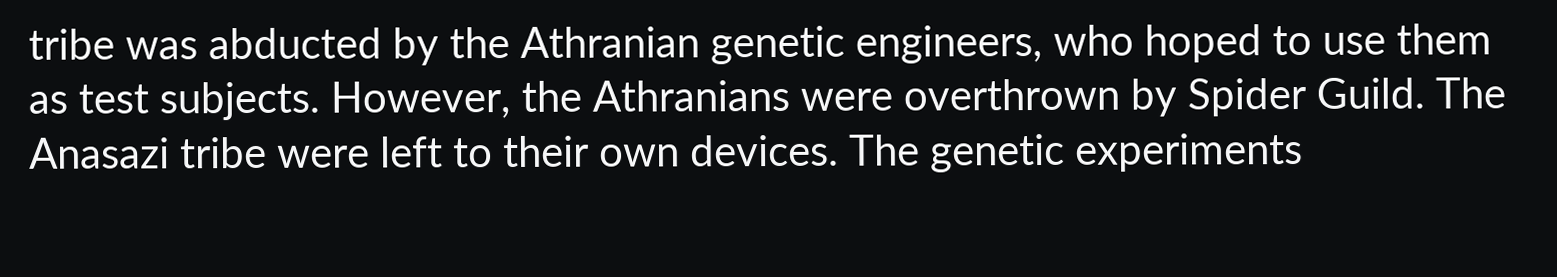tribe was abducted by the Athranian genetic engineers, who hoped to use them as test subjects. However, the Athranians were overthrown by Spider Guild. The Anasazi tribe were left to their own devices. The genetic experiments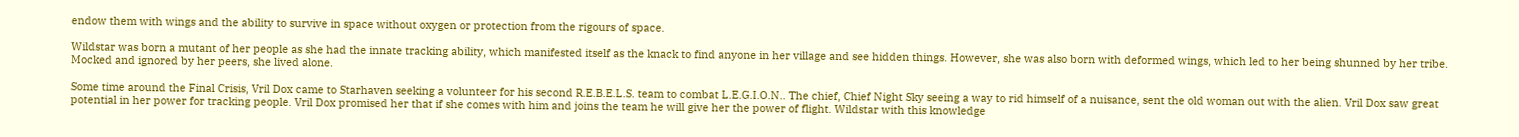endow them with wings and the ability to survive in space without oxygen or protection from the rigours of space.

Wildstar was born a mutant of her people as she had the innate tracking ability, which manifested itself as the knack to find anyone in her village and see hidden things. However, she was also born with deformed wings, which led to her being shunned by her tribe. Mocked and ignored by her peers, she lived alone.

Some time around the Final Crisis, Vril Dox came to Starhaven seeking a volunteer for his second R.E.B.E.L.S. team to combat L.E.G.I.O.N.. The chief, Chief Night Sky seeing a way to rid himself of a nuisance, sent the old woman out with the alien. Vril Dox saw great potential in her power for tracking people. Vril Dox promised her that if she comes with him and joins the team he will give her the power of flight. Wildstar with this knowledge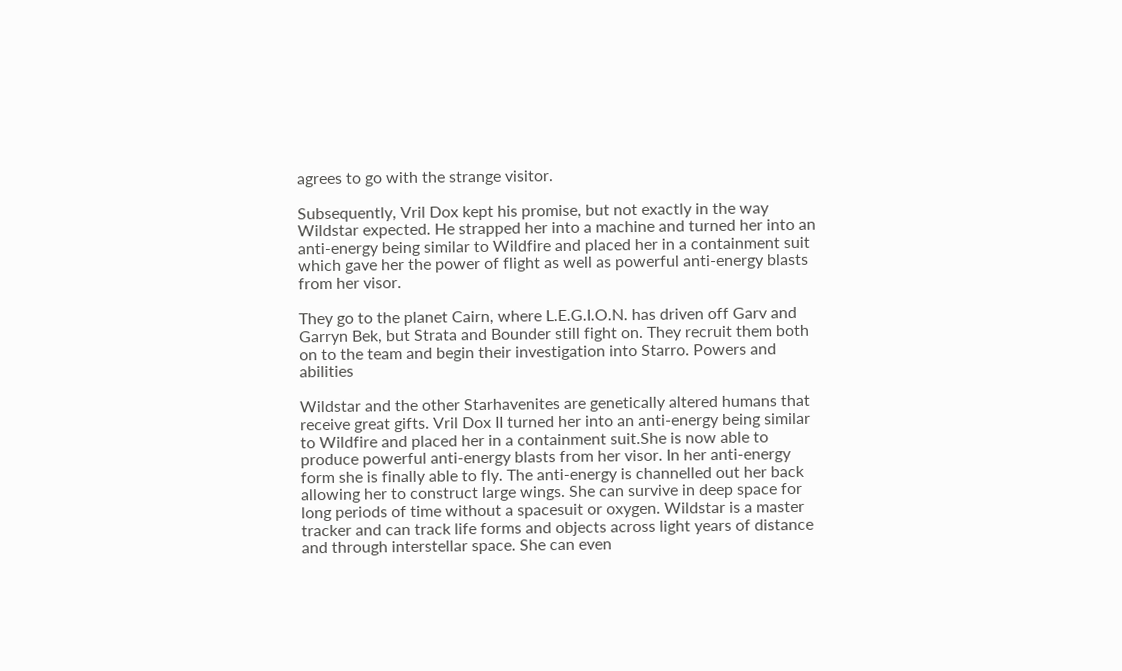agrees to go with the strange visitor.

Subsequently, Vril Dox kept his promise, but not exactly in the way Wildstar expected. He strapped her into a machine and turned her into an anti-energy being similar to Wildfire and placed her in a containment suit which gave her the power of flight as well as powerful anti-energy blasts from her visor.

They go to the planet Cairn, where L.E.G.I.O.N. has driven off Garv and Garryn Bek, but Strata and Bounder still fight on. They recruit them both on to the team and begin their investigation into Starro. Powers and abilities

Wildstar and the other Starhavenites are genetically altered humans that receive great gifts. Vril Dox II turned her into an anti-energy being similar to Wildfire and placed her in a containment suit.She is now able to produce powerful anti-energy blasts from her visor. In her anti-energy form she is finally able to fly. The anti-energy is channelled out her back allowing her to construct large wings. She can survive in deep space for long periods of time without a spacesuit or oxygen. Wildstar is a master tracker and can track life forms and objects across light years of distance and through interstellar space. She can even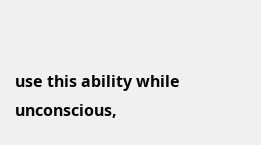use this ability while unconscious,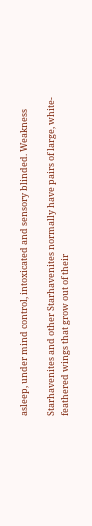asleep, under mind control, intoxicated and sensory blinded. Weakness

Starhavenites and other Starhavenites normally have pairs of large, white-feathered wings that grow out of their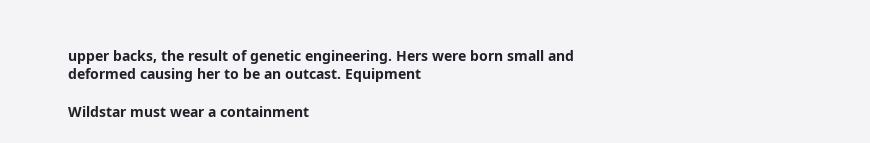upper backs, the result of genetic engineering. Hers were born small and deformed causing her to be an outcast. Equipment

Wildstar must wear a containment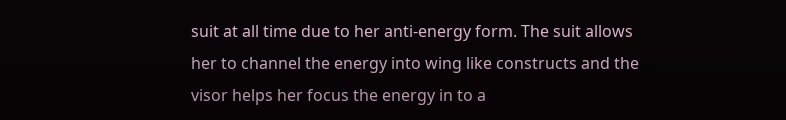suit at all time due to her anti-energy form. The suit allows her to channel the energy into wing like constructs and the visor helps her focus the energy in to a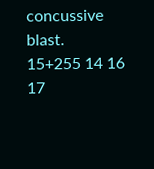concussive blast.
15+255 14 16 17